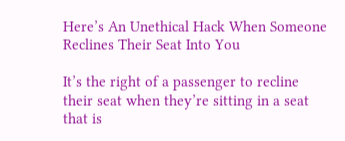Here’s An Unethical Hack When Someone Reclines Their Seat Into You

It’s the right of a passenger to recline their seat when they’re sitting in a seat that is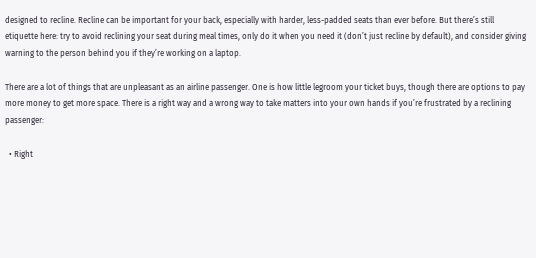designed to recline. Recline can be important for your back, especially with harder, less-padded seats than ever before. But there’s still etiquette here: try to avoid reclining your seat during meal times, only do it when you need it (don’t just recline by default), and consider giving warning to the person behind you if they’re working on a laptop.

There are a lot of things that are unpleasant as an airline passenger. One is how little legroom your ticket buys, though there are options to pay more money to get more space. There is a right way and a wrong way to take matters into your own hands if you’re frustrated by a reclining passenger:

  • Right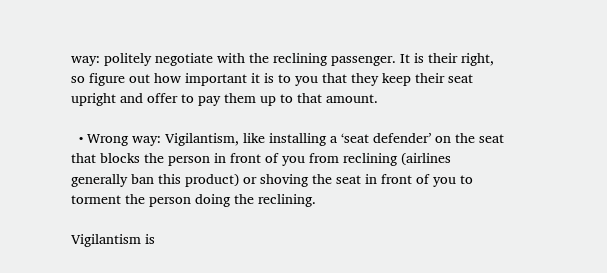way: politely negotiate with the reclining passenger. It is their right, so figure out how important it is to you that they keep their seat upright and offer to pay them up to that amount.

  • Wrong way: Vigilantism, like installing a ‘seat defender’ on the seat that blocks the person in front of you from reclining (airlines generally ban this product) or shoving the seat in front of you to torment the person doing the reclining.

Vigilantism is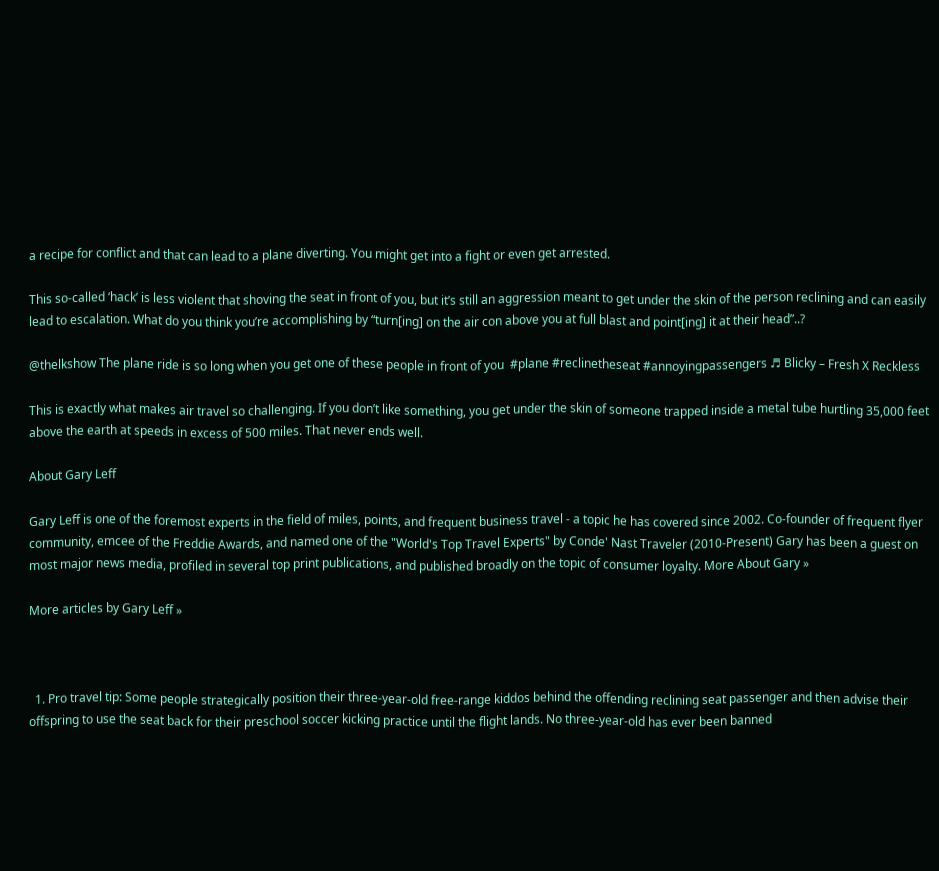a recipe for conflict and that can lead to a plane diverting. You might get into a fight or even get arrested.

This so-called ‘hack’ is less violent that shoving the seat in front of you, but it’s still an aggression meant to get under the skin of the person reclining and can easily lead to escalation. What do you think you’re accomplishing by “turn[ing] on the air con above you at full blast and point[ing] it at their head”..?

@thelkshow The plane ride is so long when you get one of these people in front of you  #plane #reclinetheseat #annoyingpassengers ♬ Blicky – Fresh X Reckless

This is exactly what makes air travel so challenging. If you don’t like something, you get under the skin of someone trapped inside a metal tube hurtling 35,000 feet above the earth at speeds in excess of 500 miles. That never ends well.

About Gary Leff

Gary Leff is one of the foremost experts in the field of miles, points, and frequent business travel - a topic he has covered since 2002. Co-founder of frequent flyer community, emcee of the Freddie Awards, and named one of the "World's Top Travel Experts" by Conde' Nast Traveler (2010-Present) Gary has been a guest on most major news media, profiled in several top print publications, and published broadly on the topic of consumer loyalty. More About Gary »

More articles by Gary Leff »



  1. Pro travel tip: Some people strategically position their three-year-old free-range kiddos behind the offending reclining seat passenger and then advise their offspring to use the seat back for their preschool soccer kicking practice until the flight lands. No three-year-old has ever been banned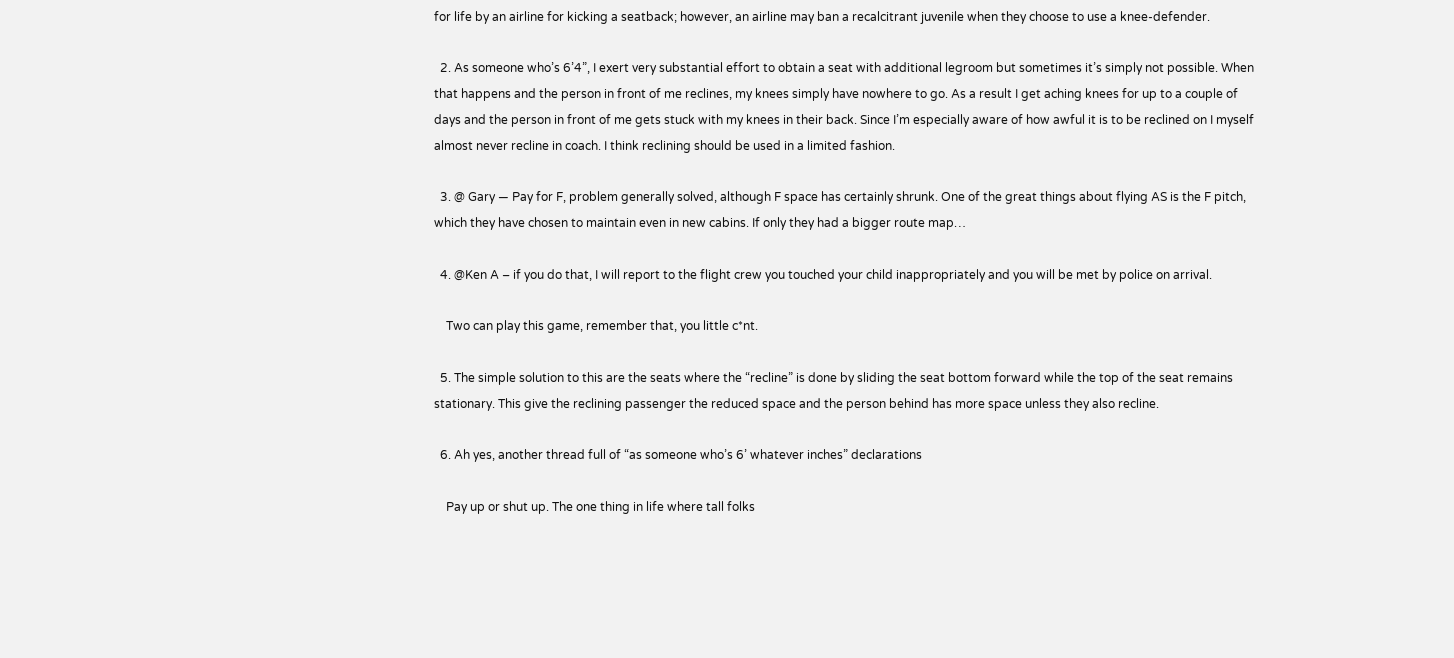for life by an airline for kicking a seatback; however, an airline may ban a recalcitrant juvenile when they choose to use a knee-defender.

  2. As someone who’s 6’4”, I exert very substantial effort to obtain a seat with additional legroom but sometimes it’s simply not possible. When that happens and the person in front of me reclines, my knees simply have nowhere to go. As a result I get aching knees for up to a couple of days and the person in front of me gets stuck with my knees in their back. Since I’m especially aware of how awful it is to be reclined on I myself almost never recline in coach. I think reclining should be used in a limited fashion.

  3. @ Gary — Pay for F, problem generally solved, although F space has certainly shrunk. One of the great things about flying AS is the F pitch, which they have chosen to maintain even in new cabins. If only they had a bigger route map…

  4. @Ken A – if you do that, I will report to the flight crew you touched your child inappropriately and you will be met by police on arrival.

    Two can play this game, remember that, you little c*nt.

  5. The simple solution to this are the seats where the “recline” is done by sliding the seat bottom forward while the top of the seat remains stationary. This give the reclining passenger the reduced space and the person behind has more space unless they also recline.

  6. Ah yes, another thread full of “as someone who’s 6’ whatever inches” declarations

    Pay up or shut up. The one thing in life where tall folks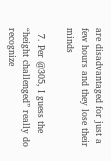are disadvantaged for just a few hours and they lose their minds

  7. Per @305, I guess the “height challenged” really do recognize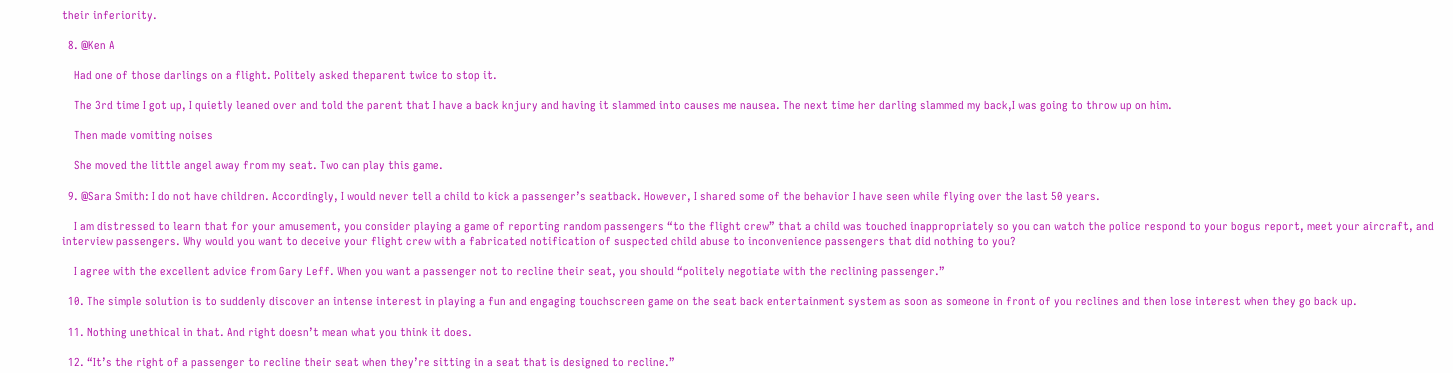their inferiority.

  8. @Ken A

    Had one of those darlings on a flight. Politely asked theparent twice to stop it.

    The 3rd time I got up, I quietly leaned over and told the parent that I have a back knjury and having it slammed into causes me nausea. The next time her darling slammed my back,I was going to throw up on him.

    Then made vomiting noises

    She moved the little angel away from my seat. Two can play this game.

  9. @Sara Smith: I do not have children. Accordingly, I would never tell a child to kick a passenger’s seatback. However, I shared some of the behavior I have seen while flying over the last 50 years.

    I am distressed to learn that for your amusement, you consider playing a game of reporting random passengers “to the flight crew” that a child was touched inappropriately so you can watch the police respond to your bogus report, meet your aircraft, and interview passengers. Why would you want to deceive your flight crew with a fabricated notification of suspected child abuse to inconvenience passengers that did nothing to you?

    I agree with the excellent advice from Gary Leff. When you want a passenger not to recline their seat, you should “politely negotiate with the reclining passenger.”

  10. The simple solution is to suddenly discover an intense interest in playing a fun and engaging touchscreen game on the seat back entertainment system as soon as someone in front of you reclines and then lose interest when they go back up.

  11. Nothing unethical in that. And right doesn’t mean what you think it does.

  12. “It’s the right of a passenger to recline their seat when they’re sitting in a seat that is designed to recline.”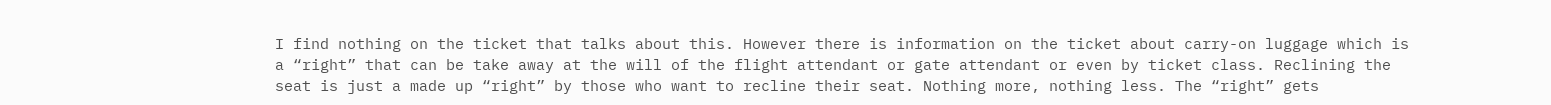I find nothing on the ticket that talks about this. However there is information on the ticket about carry-on luggage which is a “right” that can be take away at the will of the flight attendant or gate attendant or even by ticket class. Reclining the seat is just a made up “right” by those who want to recline their seat. Nothing more, nothing less. The “right” gets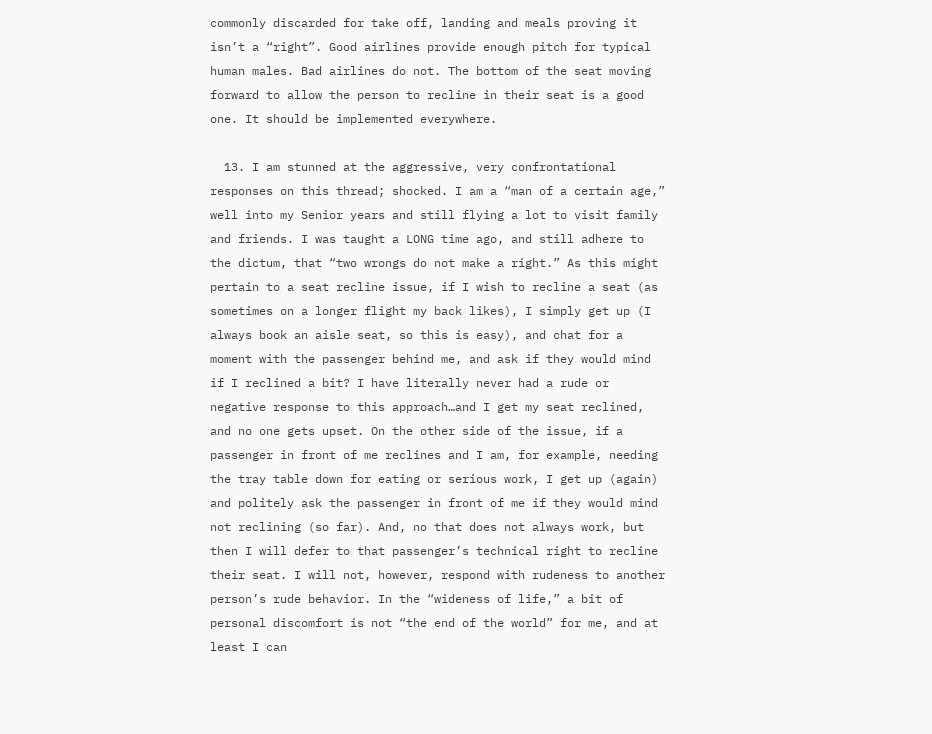commonly discarded for take off, landing and meals proving it isn’t a “right”. Good airlines provide enough pitch for typical human males. Bad airlines do not. The bottom of the seat moving forward to allow the person to recline in their seat is a good one. It should be implemented everywhere.

  13. I am stunned at the aggressive, very confrontational responses on this thread; shocked. I am a “man of a certain age,” well into my Senior years and still flying a lot to visit family and friends. I was taught a LONG time ago, and still adhere to the dictum, that “two wrongs do not make a right.” As this might pertain to a seat recline issue, if I wish to recline a seat (as sometimes on a longer flight my back likes), I simply get up (I always book an aisle seat, so this is easy), and chat for a moment with the passenger behind me, and ask if they would mind if I reclined a bit? I have literally never had a rude or negative response to this approach…and I get my seat reclined, and no one gets upset. On the other side of the issue, if a passenger in front of me reclines and I am, for example, needing the tray table down for eating or serious work, I get up (again) and politely ask the passenger in front of me if they would mind not reclining (so far). And, no that does not always work, but then I will defer to that passenger’s technical right to recline their seat. I will not, however, respond with rudeness to another person’s rude behavior. In the “wideness of life,” a bit of personal discomfort is not “the end of the world” for me, and at least I can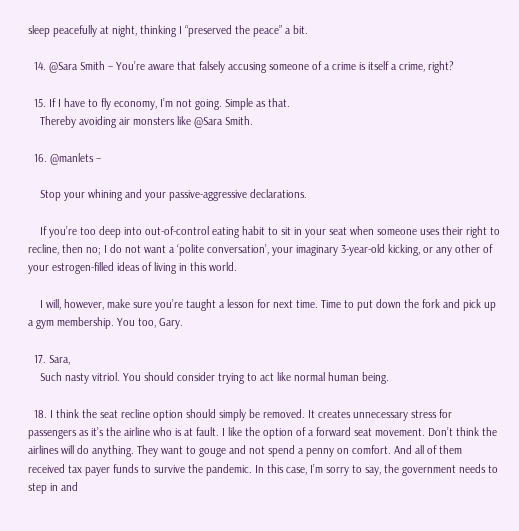sleep peacefully at night, thinking I “preserved the peace” a bit.

  14. @Sara Smith – You’re aware that falsely accusing someone of a crime is itself a crime, right?

  15. If I have to fly economy, I’m not going. Simple as that.
    Thereby avoiding air monsters like @Sara Smith.

  16. @manlets –

    Stop your whining and your passive-aggressive declarations.

    If you’re too deep into out-of-control eating habit to sit in your seat when someone uses their right to recline, then no; I do not want a ‘polite conversation’, your imaginary 3-year-old kicking, or any other of your estrogen-filled ideas of living in this world.

    I will, however, make sure you’re taught a lesson for next time. Time to put down the fork and pick up a gym membership. You too, Gary.

  17. Sara,
    Such nasty vitriol. You should consider trying to act like normal human being.

  18. I think the seat recline option should simply be removed. It creates unnecessary stress for passengers as it’s the airline who is at fault. I like the option of a forward seat movement. Don’t think the airlines will do anything. They want to gouge and not spend a penny on comfort. And all of them received tax payer funds to survive the pandemic. In this case, I’m sorry to say, the government needs to step in and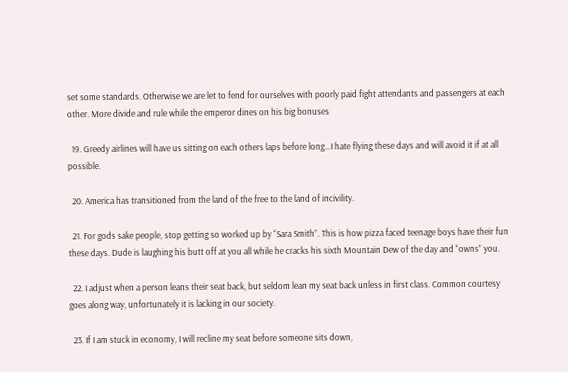set some standards. Otherwise we are let to fend for ourselves with poorly paid fight attendants and passengers at each other. More divide and rule while the emperor dines on his big bonuses

  19. Greedy airlines will have us sitting on each others laps before long…I hate flying these days and will avoid it if at all possible.

  20. America has transitioned from the land of the free to the land of incivility.

  21. For gods sake people, stop getting so worked up by “Sara Smith”. This is how pizza faced teenage boys have their fun these days. Dude is laughing his butt off at you all while he cracks his sixth Mountain Dew of the day and “owns” you.

  22. I adjust when a person leans their seat back, but seldom lean my seat back unless in first class. Common courtesy goes along way, unfortunately it is lacking in our society.

  23. If I am stuck in economy, I will recline my seat before someone sits down,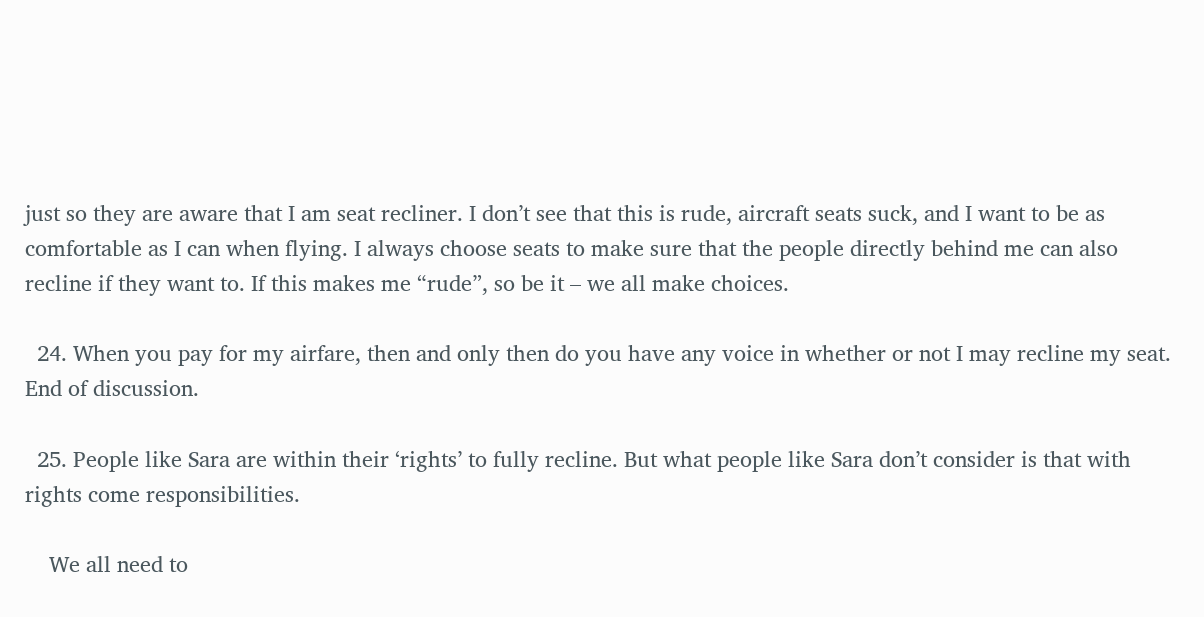just so they are aware that I am seat recliner. I don’t see that this is rude, aircraft seats suck, and I want to be as comfortable as I can when flying. I always choose seats to make sure that the people directly behind me can also recline if they want to. If this makes me “rude”, so be it – we all make choices.

  24. When you pay for my airfare, then and only then do you have any voice in whether or not I may recline my seat. End of discussion.

  25. People like Sara are within their ‘rights’ to fully recline. But what people like Sara don’t consider is that with rights come responsibilities.

    We all need to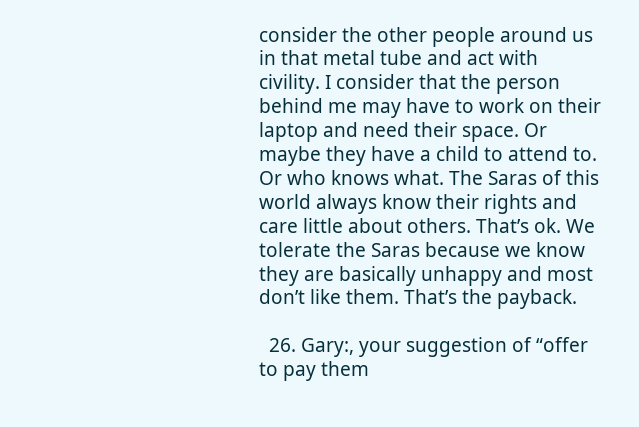consider the other people around us in that metal tube and act with civility. I consider that the person behind me may have to work on their laptop and need their space. Or maybe they have a child to attend to. Or who knows what. The Saras of this world always know their rights and care little about others. That’s ok. We tolerate the Saras because we know they are basically unhappy and most don’t like them. That’s the payback.

  26. Gary:, your suggestion of “offer to pay them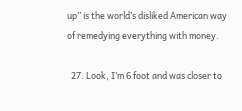up” is the world’s disliked American way of remedying everything with money.

  27. Look, I’m 6 foot and was closer to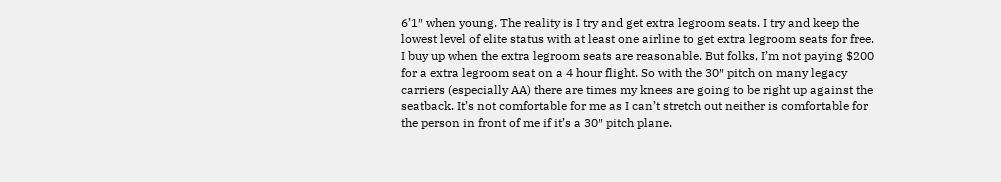6’1″ when young. The reality is I try and get extra legroom seats. I try and keep the lowest level of elite status with at least one airline to get extra legroom seats for free. I buy up when the extra legroom seats are reasonable. But folks, I’m not paying $200 for a extra legroom seat on a 4 hour flight. So with the 30″ pitch on many legacy carriers (especially AA) there are times my knees are going to be right up against the seatback. It’s not comfortable for me as I can’t stretch out neither is comfortable for the person in front of me if it’s a 30″ pitch plane.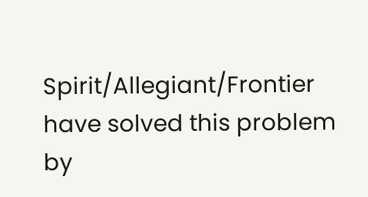Spirit/Allegiant/Frontier have solved this problem by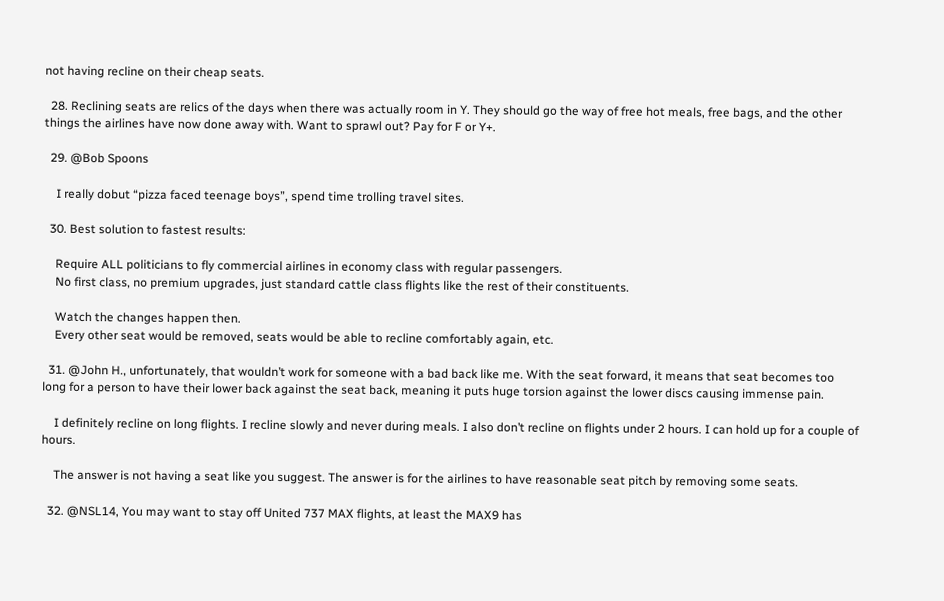not having recline on their cheap seats.

  28. Reclining seats are relics of the days when there was actually room in Y. They should go the way of free hot meals, free bags, and the other things the airlines have now done away with. Want to sprawl out? Pay for F or Y+.

  29. @Bob Spoons

    I really dobut “pizza faced teenage boys”, spend time trolling travel sites.

  30. Best solution to fastest results:

    Require ALL politicians to fly commercial airlines in economy class with regular passengers.
    No first class, no premium upgrades, just standard cattle class flights like the rest of their constituents.

    Watch the changes happen then.
    Every other seat would be removed, seats would be able to recline comfortably again, etc.

  31. @John H., unfortunately, that wouldn’t work for someone with a bad back like me. With the seat forward, it means that seat becomes too long for a person to have their lower back against the seat back, meaning it puts huge torsion against the lower discs causing immense pain.

    I definitely recline on long flights. I recline slowly and never during meals. I also don’t recline on flights under 2 hours. I can hold up for a couple of hours.

    The answer is not having a seat like you suggest. The answer is for the airlines to have reasonable seat pitch by removing some seats.

  32. @NSL14, You may want to stay off United 737 MAX flights, at least the MAX9 has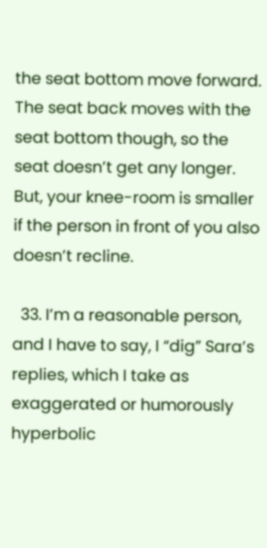the seat bottom move forward. The seat back moves with the seat bottom though, so the seat doesn’t get any longer. But, your knee-room is smaller if the person in front of you also doesn’t recline.

  33. I’m a reasonable person, and I have to say, I “dig” Sara’s replies, which I take as exaggerated or humorously hyperbolic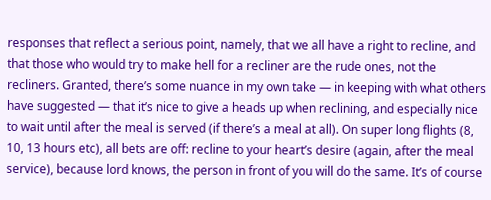responses that reflect a serious point, namely, that we all have a right to recline, and that those who would try to make hell for a recliner are the rude ones, not the recliners. Granted, there’s some nuance in my own take — in keeping with what others have suggested — that it’s nice to give a heads up when reclining, and especially nice to wait until after the meal is served (if there’s a meal at all). On super long flights (8, 10, 13 hours etc), all bets are off: recline to your heart’s desire (again, after the meal service), because lord knows, the person in front of you will do the same. It’s of course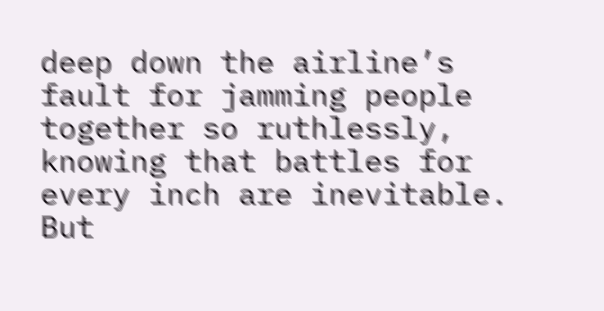deep down the airline’s fault for jamming people together so ruthlessly, knowing that battles for every inch are inevitable. But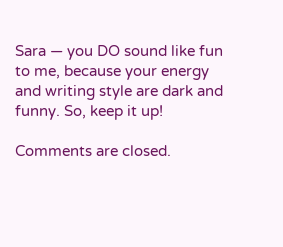Sara — you DO sound like fun to me, because your energy and writing style are dark and funny. So, keep it up!

Comments are closed.